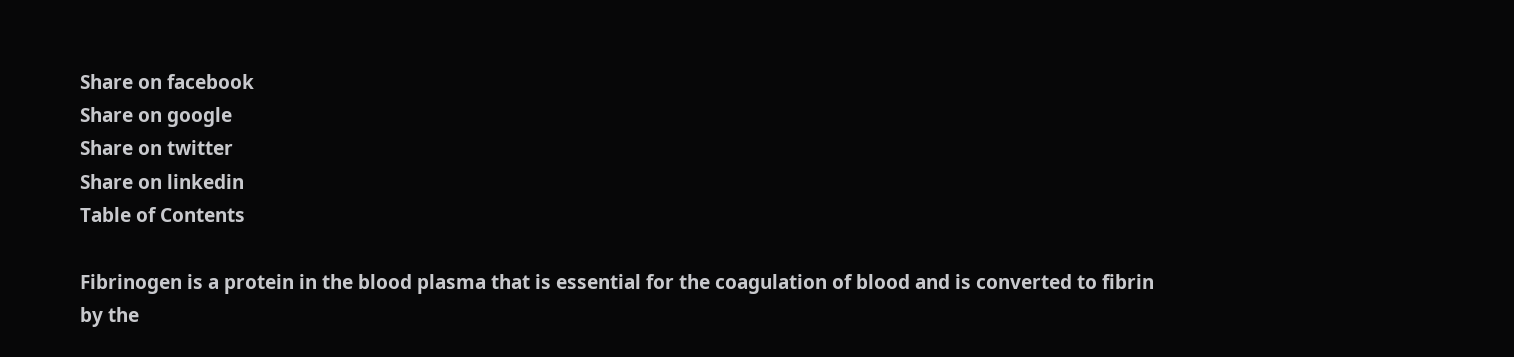Share on facebook
Share on google
Share on twitter
Share on linkedin
Table of Contents

Fibrinogen is a protein in the blood plasma that is essential for the coagulation of blood and is converted to fibrin by the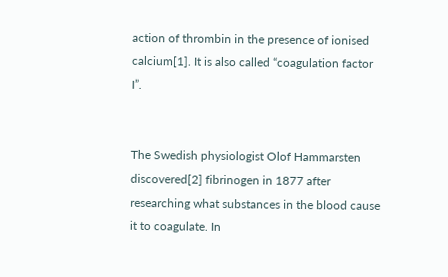action of thrombin in the presence of ionised calcium[1]. It is also called “coagulation factor I”.


The Swedish physiologist Olof Hammarsten discovered[2] fibrinogen in 1877 after researching what substances in the blood cause it to coagulate. In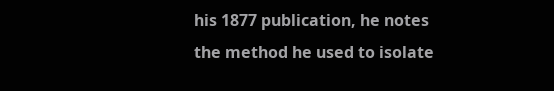his 1877 publication, he notes the method he used to isolate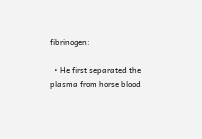fibrinogen:

  • He first separated the plasma from horse blood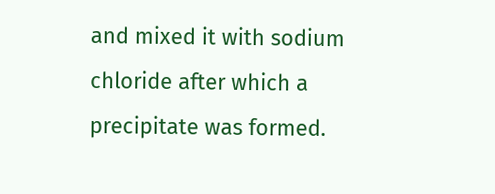and mixed it with sodium chloride after which a precipitate was formed.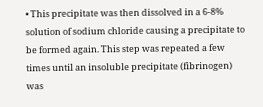• This precipitate was then dissolved in a 6-8% solution of sodium chloride causing a precipitate to be formed again. This step was repeated a few times until an insoluble precipitate (fibrinogen) was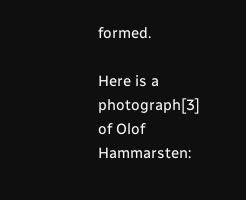formed.

Here is a photograph[3] of Olof Hammarsten: